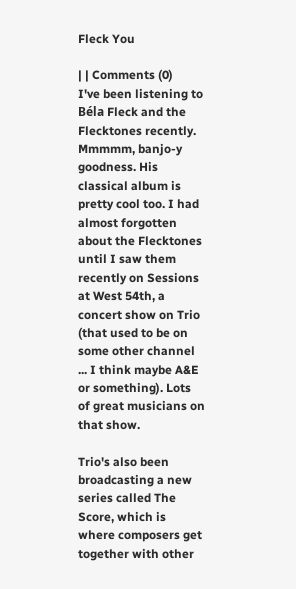Fleck You

| | Comments (0)
I've been listening to Béla Fleck and the Flecktones recently. Mmmmm, banjo-y goodness. His classical album is pretty cool too. I had almost forgotten about the Flecktones until I saw them recently on Sessions at West 54th, a concert show on Trio (that used to be on some other channel ... I think maybe A&E or something). Lots of great musicians on that show.

Trio's also been broadcasting a new series called The Score, which is where composers get together with other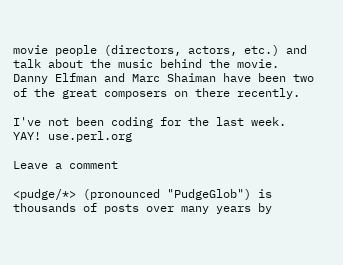movie people (directors, actors, etc.) and talk about the music behind the movie. Danny Elfman and Marc Shaiman have been two of the great composers on there recently.

I've not been coding for the last week. YAY! use.perl.org

Leave a comment

<pudge/*> (pronounced "PudgeGlob") is thousands of posts over many years by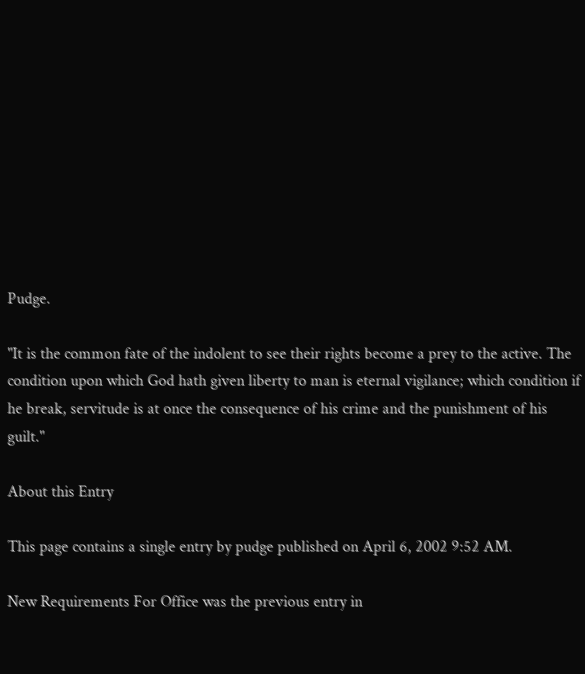Pudge.

"It is the common fate of the indolent to see their rights become a prey to the active. The condition upon which God hath given liberty to man is eternal vigilance; which condition if he break, servitude is at once the consequence of his crime and the punishment of his guilt."

About this Entry

This page contains a single entry by pudge published on April 6, 2002 9:52 AM.

New Requirements For Office was the previous entry in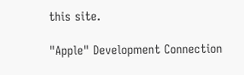this site.

"Apple" Development Connection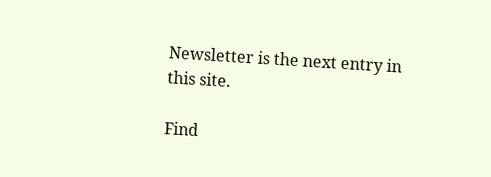Newsletter is the next entry in this site.

Find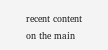recent content on the main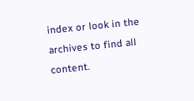index or look in the archives to find all content.